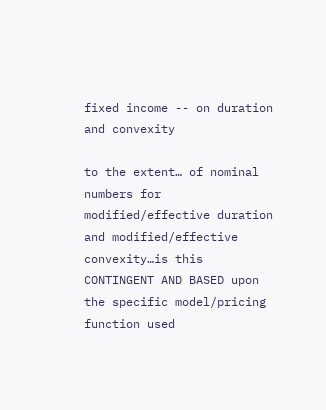fixed income -- on duration and convexity

to the extent… of nominal numbers for modified/effective duration and modified/effective convexity…is this CONTINGENT AND BASED upon the specific model/pricing function used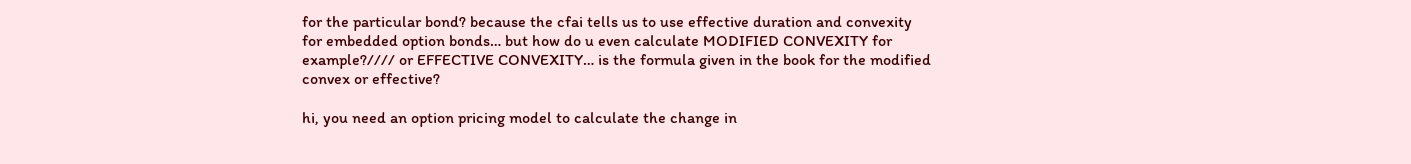for the particular bond? because the cfai tells us to use effective duration and convexity for embedded option bonds… but how do u even calculate MODIFIED CONVEXITY for example?//// or EFFECTIVE CONVEXITY… is the formula given in the book for the modified convex or effective?

hi, you need an option pricing model to calculate the change in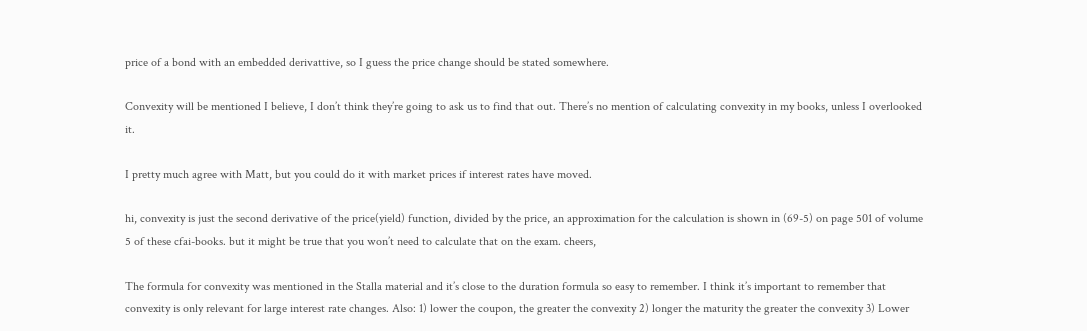price of a bond with an embedded derivattive, so I guess the price change should be stated somewhere.

Convexity will be mentioned I believe, I don’t think they’re going to ask us to find that out. There’s no mention of calculating convexity in my books, unless I overlooked it.

I pretty much agree with Matt, but you could do it with market prices if interest rates have moved.

hi, convexity is just the second derivative of the price(yield) function, divided by the price, an approximation for the calculation is shown in (69-5) on page 501 of volume 5 of these cfai-books. but it might be true that you won’t need to calculate that on the exam. cheers,

The formula for convexity was mentioned in the Stalla material and it’s close to the duration formula so easy to remember. I think it’s important to remember that convexity is only relevant for large interest rate changes. Also: 1) lower the coupon, the greater the convexity 2) longer the maturity the greater the convexity 3) Lower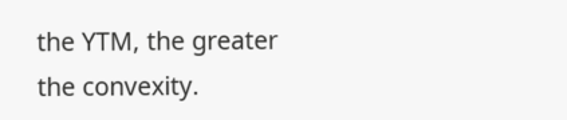the YTM, the greater the convexity.